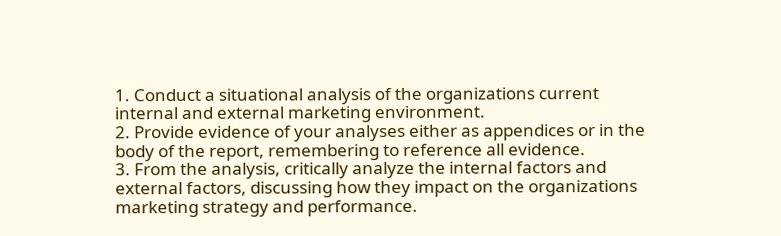1. Conduct a situational analysis of the organizations current internal and external marketing environment.
2. Provide evidence of your analyses either as appendices or in the body of the report, remembering to reference all evidence.
3. From the analysis, critically analyze the internal factors and external factors, discussing how they impact on the organizations marketing strategy and performance.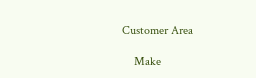Customer Area

    Make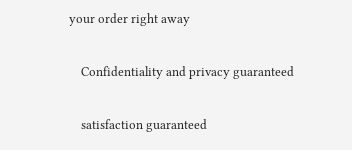your order right away

    Confidentiality and privacy guaranteed

    satisfaction guaranteed